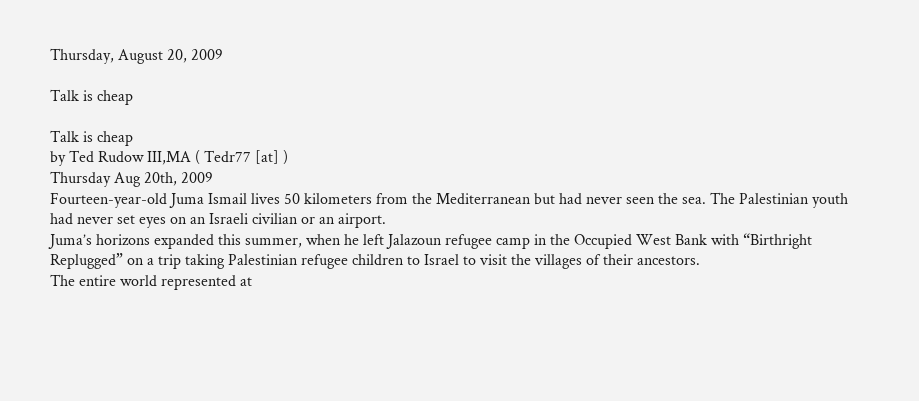Thursday, August 20, 2009

Talk is cheap

Talk is cheap
by Ted Rudow III,MA ( Tedr77 [at] )
Thursday Aug 20th, 2009
Fourteen-year-old Juma Ismail lives 50 kilometers from the Mediterranean but had never seen the sea. The Palestinian youth had never set eyes on an Israeli civilian or an airport.
Juma’s horizons expanded this summer, when he left Jalazoun refugee camp in the Occupied West Bank with “Birthright Replugged” on a trip taking Palestinian refugee children to Israel to visit the villages of their ancestors.
The entire world represented at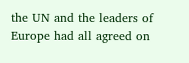the UN and the leaders of Europe had all agreed on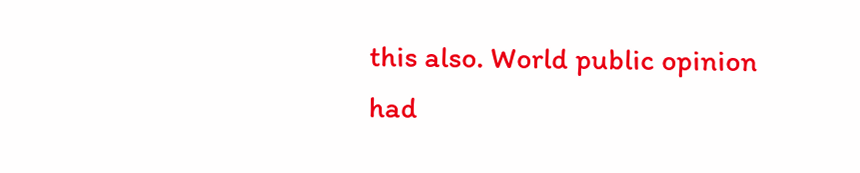this also. World public opinion had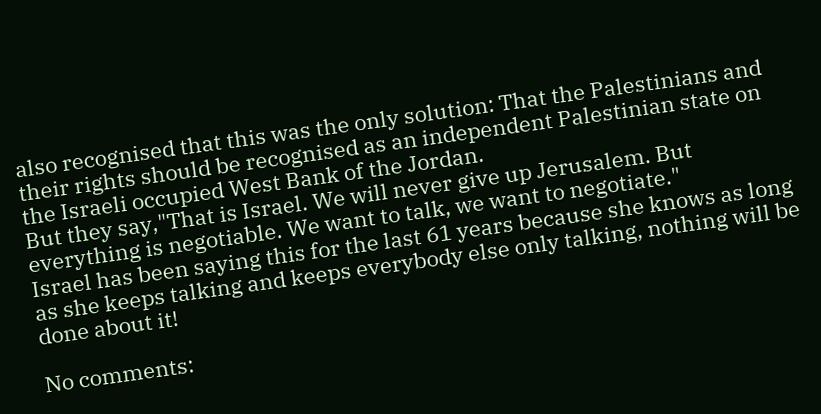also recognised that this was the only solution: That the Palestinians and their rights should be recognised as an independent Palestinian state on the Israeli occupied West Bank of the Jordan.
But they say,"That is Israel. We will never give up Jerusalem. But everything is negotiable. We want to talk, we want to negotiate."
Israel has been saying this for the last 61 years because she knows as long as she keeps talking and keeps everybody else only talking, nothing will be done about it!

No comments: